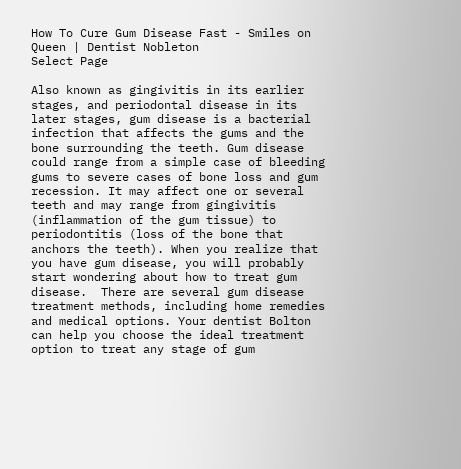How To Cure Gum Disease Fast - Smiles on Queen | Dentist Nobleton
Select Page

Also known as gingivitis in its earlier stages, and periodontal disease in its later stages, gum disease is a bacterial infection that affects the gums and the bone surrounding the teeth. Gum disease could range from a simple case of bleeding gums to severe cases of bone loss and gum recession. It may affect one or several teeth and may range from gingivitis (inflammation of the gum tissue) to periodontitis (loss of the bone that anchors the teeth). When you realize that you have gum disease, you will probably start wondering about how to treat gum disease.  There are several gum disease treatment methods, including home remedies and medical options. Your dentist Bolton can help you choose the ideal treatment option to treat any stage of gum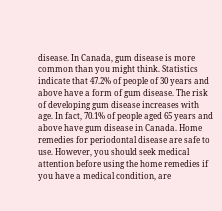disease. In Canada, gum disease is more common than you might think. Statistics indicate that 47.2% of people of 30 years and above have a form of gum disease. The risk of developing gum disease increases with age. In fact, 70.1% of people aged 65 years and above have gum disease in Canada. Home remedies for periodontal disease are safe to use. However, you should seek medical attention before using the home remedies if you have a medical condition, are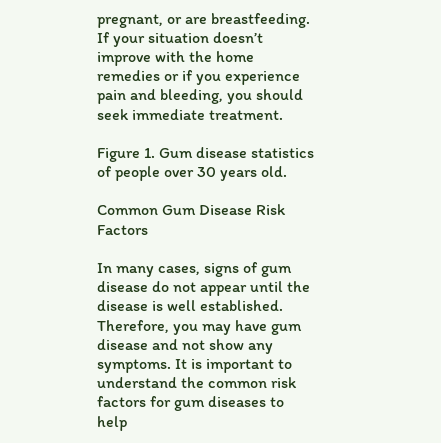pregnant, or are breastfeeding. If your situation doesn’t improve with the home remedies or if you experience pain and bleeding, you should seek immediate treatment.

Figure 1. Gum disease statistics of people over 30 years old.

Common Gum Disease Risk Factors

In many cases, signs of gum disease do not appear until the disease is well established. Therefore, you may have gum disease and not show any symptoms. It is important to understand the common risk factors for gum diseases to help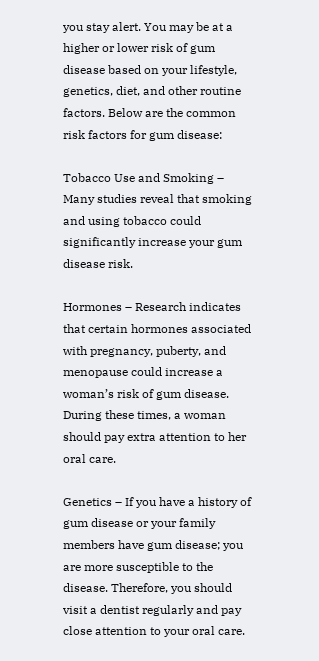you stay alert. You may be at a higher or lower risk of gum disease based on your lifestyle, genetics, diet, and other routine factors. Below are the common risk factors for gum disease:

Tobacco Use and Smoking – Many studies reveal that smoking and using tobacco could significantly increase your gum disease risk.

Hormones – Research indicates that certain hormones associated with pregnancy, puberty, and menopause could increase a woman’s risk of gum disease. During these times, a woman should pay extra attention to her oral care.

Genetics – If you have a history of gum disease or your family members have gum disease; you are more susceptible to the disease. Therefore, you should visit a dentist regularly and pay close attention to your oral care.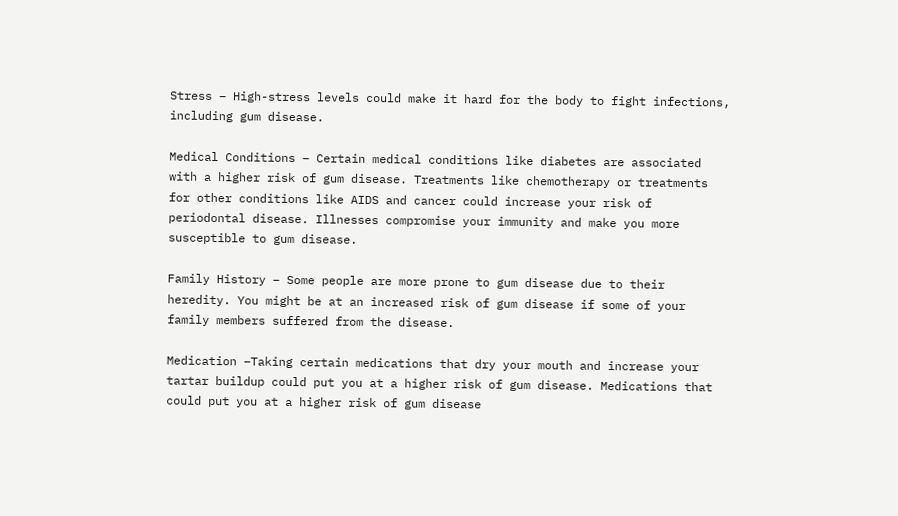Stress – High-stress levels could make it hard for the body to fight infections, including gum disease.

Medical Conditions – Certain medical conditions like diabetes are associated with a higher risk of gum disease. Treatments like chemotherapy or treatments for other conditions like AIDS and cancer could increase your risk of periodontal disease. Illnesses compromise your immunity and make you more susceptible to gum disease.

Family History – Some people are more prone to gum disease due to their heredity. You might be at an increased risk of gum disease if some of your family members suffered from the disease.

Medication –Taking certain medications that dry your mouth and increase your tartar buildup could put you at a higher risk of gum disease. Medications that could put you at a higher risk of gum disease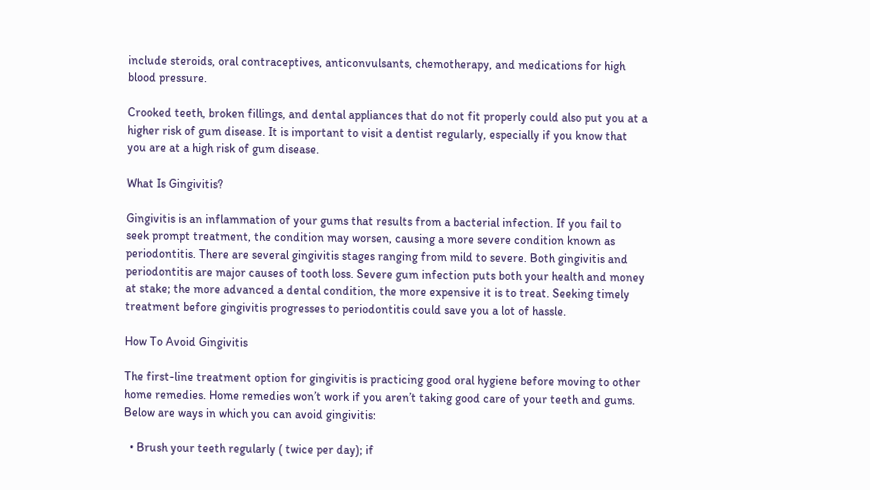include steroids, oral contraceptives, anticonvulsants, chemotherapy, and medications for high blood pressure.

Crooked teeth, broken fillings, and dental appliances that do not fit properly could also put you at a higher risk of gum disease. It is important to visit a dentist regularly, especially if you know that you are at a high risk of gum disease.

What Is Gingivitis?

Gingivitis is an inflammation of your gums that results from a bacterial infection. If you fail to seek prompt treatment, the condition may worsen, causing a more severe condition known as periodontitis. There are several gingivitis stages ranging from mild to severe. Both gingivitis and periodontitis are major causes of tooth loss. Severe gum infection puts both your health and money at stake; the more advanced a dental condition, the more expensive it is to treat. Seeking timely treatment before gingivitis progresses to periodontitis could save you a lot of hassle.

How To Avoid Gingivitis

The first-line treatment option for gingivitis is practicing good oral hygiene before moving to other home remedies. Home remedies won’t work if you aren’t taking good care of your teeth and gums. Below are ways in which you can avoid gingivitis:

  • Brush your teeth regularly ( twice per day); if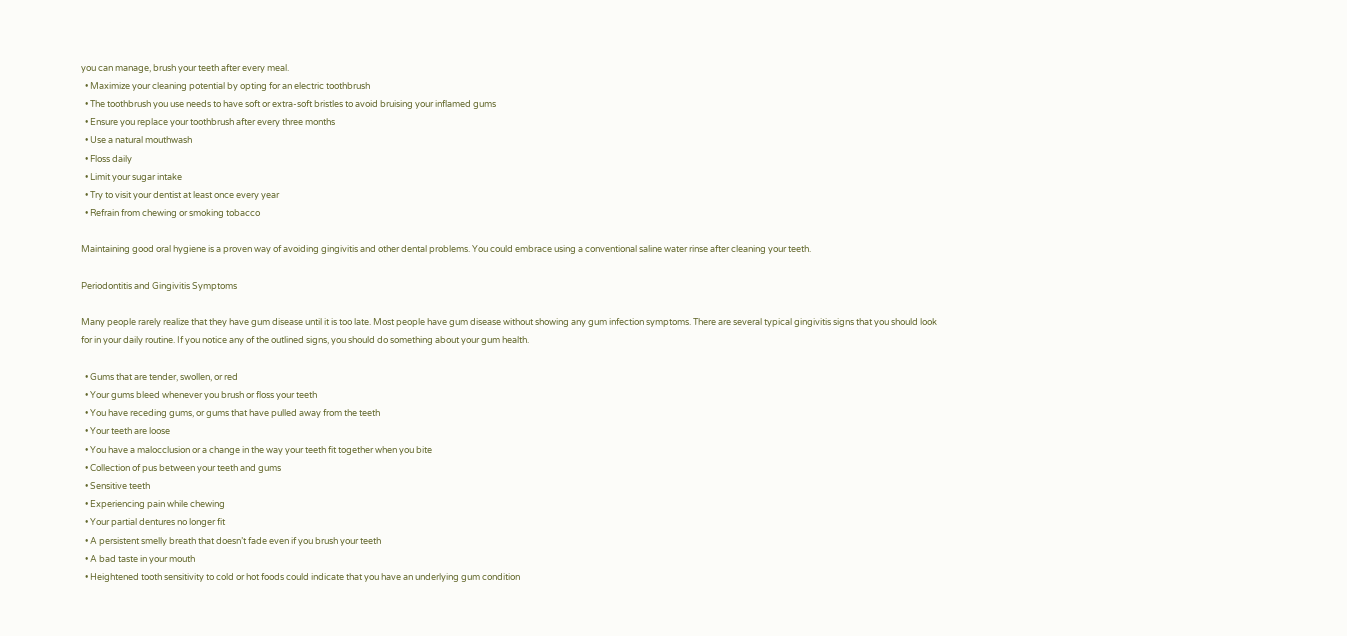you can manage, brush your teeth after every meal.
  • Maximize your cleaning potential by opting for an electric toothbrush
  • The toothbrush you use needs to have soft or extra-soft bristles to avoid bruising your inflamed gums
  • Ensure you replace your toothbrush after every three months
  • Use a natural mouthwash
  • Floss daily
  • Limit your sugar intake
  • Try to visit your dentist at least once every year
  • Refrain from chewing or smoking tobacco

Maintaining good oral hygiene is a proven way of avoiding gingivitis and other dental problems. You could embrace using a conventional saline water rinse after cleaning your teeth.

Periodontitis and Gingivitis Symptoms

Many people rarely realize that they have gum disease until it is too late. Most people have gum disease without showing any gum infection symptoms. There are several typical gingivitis signs that you should look for in your daily routine. If you notice any of the outlined signs, you should do something about your gum health.

  • Gums that are tender, swollen, or red
  • Your gums bleed whenever you brush or floss your teeth
  • You have receding gums, or gums that have pulled away from the teeth
  • Your teeth are loose
  • You have a malocclusion or a change in the way your teeth fit together when you bite
  • Collection of pus between your teeth and gums
  • Sensitive teeth
  • Experiencing pain while chewing
  • Your partial dentures no longer fit
  • A persistent smelly breath that doesn’t fade even if you brush your teeth
  • A bad taste in your mouth
  • Heightened tooth sensitivity to cold or hot foods could indicate that you have an underlying gum condition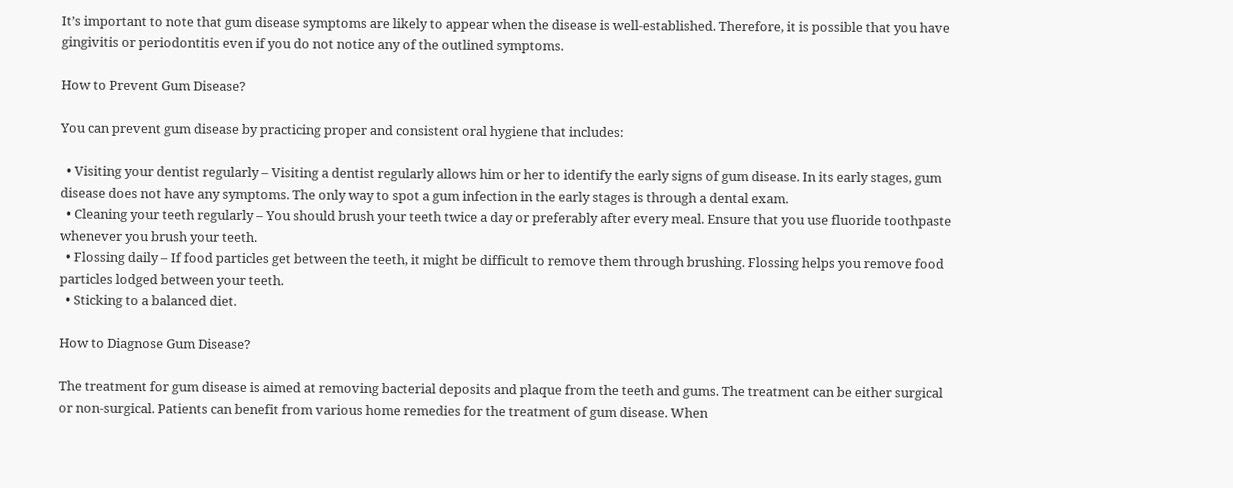It’s important to note that gum disease symptoms are likely to appear when the disease is well-established. Therefore, it is possible that you have gingivitis or periodontitis even if you do not notice any of the outlined symptoms.

How to Prevent Gum Disease?

You can prevent gum disease by practicing proper and consistent oral hygiene that includes:

  • Visiting your dentist regularly – Visiting a dentist regularly allows him or her to identify the early signs of gum disease. In its early stages, gum disease does not have any symptoms. The only way to spot a gum infection in the early stages is through a dental exam.
  • Cleaning your teeth regularly – You should brush your teeth twice a day or preferably after every meal. Ensure that you use fluoride toothpaste whenever you brush your teeth.
  • Flossing daily – If food particles get between the teeth, it might be difficult to remove them through brushing. Flossing helps you remove food particles lodged between your teeth.
  • Sticking to a balanced diet.

How to Diagnose Gum Disease?

The treatment for gum disease is aimed at removing bacterial deposits and plaque from the teeth and gums. The treatment can be either surgical or non-surgical. Patients can benefit from various home remedies for the treatment of gum disease. When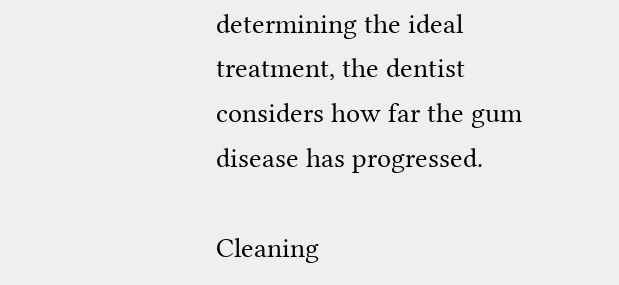determining the ideal treatment, the dentist considers how far the gum disease has progressed.

Cleaning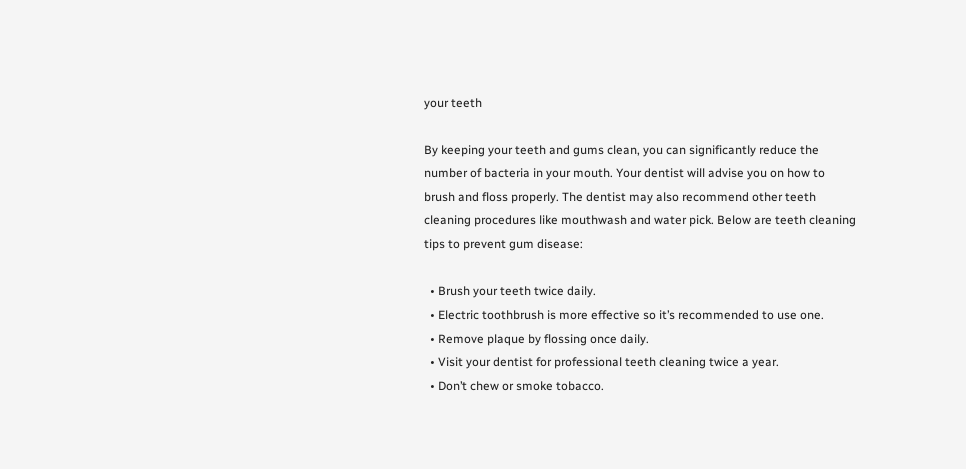your teeth

By keeping your teeth and gums clean, you can significantly reduce the number of bacteria in your mouth. Your dentist will advise you on how to brush and floss properly. The dentist may also recommend other teeth cleaning procedures like mouthwash and water pick. Below are teeth cleaning tips to prevent gum disease:

  • Brush your teeth twice daily.
  • Electric toothbrush is more effective so it’s recommended to use one.
  • Remove plaque by flossing once daily.
  • Visit your dentist for professional teeth cleaning twice a year.
  • Don’t chew or smoke tobacco.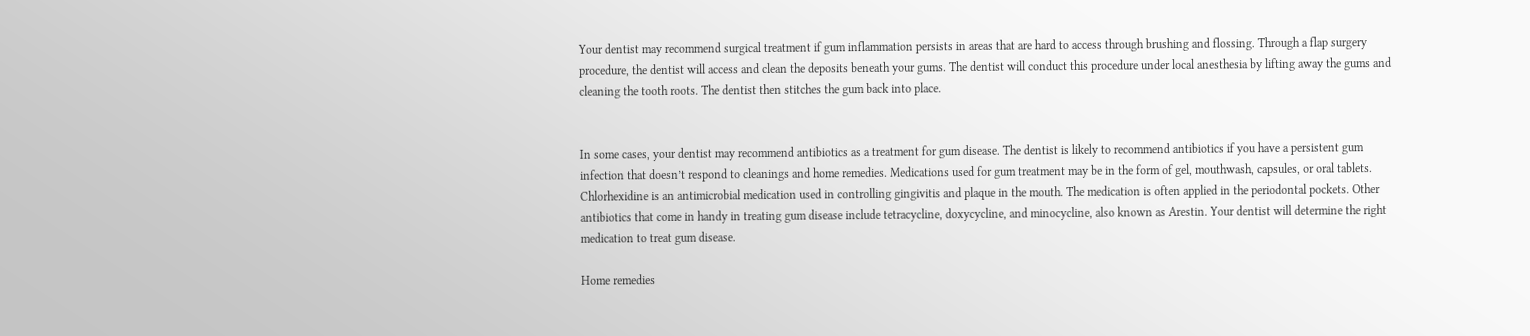Your dentist may recommend surgical treatment if gum inflammation persists in areas that are hard to access through brushing and flossing. Through a flap surgery procedure, the dentist will access and clean the deposits beneath your gums. The dentist will conduct this procedure under local anesthesia by lifting away the gums and cleaning the tooth roots. The dentist then stitches the gum back into place.


In some cases, your dentist may recommend antibiotics as a treatment for gum disease. The dentist is likely to recommend antibiotics if you have a persistent gum infection that doesn’t respond to cleanings and home remedies. Medications used for gum treatment may be in the form of gel, mouthwash, capsules, or oral tablets. Chlorhexidine is an antimicrobial medication used in controlling gingivitis and plaque in the mouth. The medication is often applied in the periodontal pockets. Other antibiotics that come in handy in treating gum disease include tetracycline, doxycycline, and minocycline, also known as Arestin. Your dentist will determine the right medication to treat gum disease.

Home remedies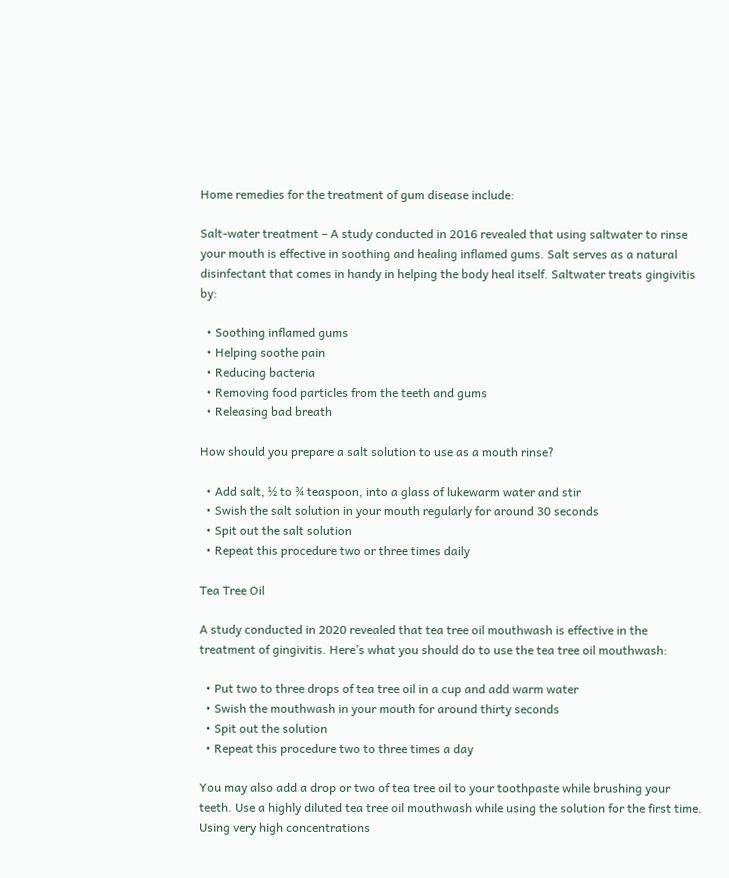Home remedies for the treatment of gum disease include:

Salt-water treatment – A study conducted in 2016 revealed that using saltwater to rinse your mouth is effective in soothing and healing inflamed gums. Salt serves as a natural disinfectant that comes in handy in helping the body heal itself. Saltwater treats gingivitis by:

  • Soothing inflamed gums
  • Helping soothe pain
  • Reducing bacteria
  • Removing food particles from the teeth and gums
  • Releasing bad breath

How should you prepare a salt solution to use as a mouth rinse?

  • Add salt, ½ to ¾ teaspoon, into a glass of lukewarm water and stir
  • Swish the salt solution in your mouth regularly for around 30 seconds
  • Spit out the salt solution
  • Repeat this procedure two or three times daily

Tea Tree Oil

A study conducted in 2020 revealed that tea tree oil mouthwash is effective in the treatment of gingivitis. Here’s what you should do to use the tea tree oil mouthwash:

  • Put two to three drops of tea tree oil in a cup and add warm water
  • Swish the mouthwash in your mouth for around thirty seconds
  • Spit out the solution
  • Repeat this procedure two to three times a day

You may also add a drop or two of tea tree oil to your toothpaste while brushing your teeth. Use a highly diluted tea tree oil mouthwash while using the solution for the first time. Using very high concentrations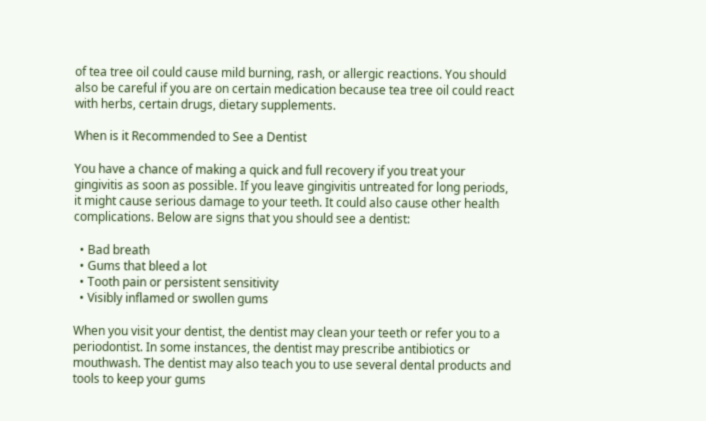of tea tree oil could cause mild burning, rash, or allergic reactions. You should also be careful if you are on certain medication because tea tree oil could react with herbs, certain drugs, dietary supplements.

When is it Recommended to See a Dentist

You have a chance of making a quick and full recovery if you treat your gingivitis as soon as possible. If you leave gingivitis untreated for long periods, it might cause serious damage to your teeth. It could also cause other health complications. Below are signs that you should see a dentist:

  • Bad breath
  • Gums that bleed a lot
  • Tooth pain or persistent sensitivity
  • Visibly inflamed or swollen gums

When you visit your dentist, the dentist may clean your teeth or refer you to a periodontist. In some instances, the dentist may prescribe antibiotics or mouthwash. The dentist may also teach you to use several dental products and tools to keep your gums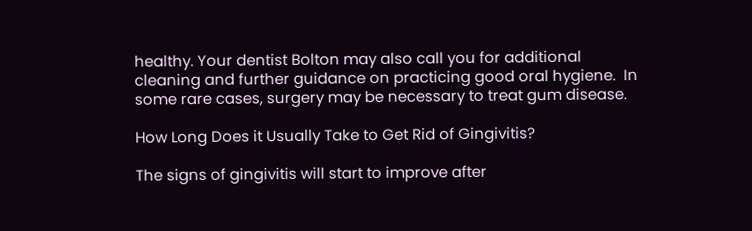healthy. Your dentist Bolton may also call you for additional cleaning and further guidance on practicing good oral hygiene.  In some rare cases, surgery may be necessary to treat gum disease.

How Long Does it Usually Take to Get Rid of Gingivitis?

The signs of gingivitis will start to improve after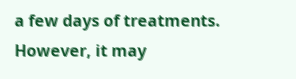a few days of treatments. However, it may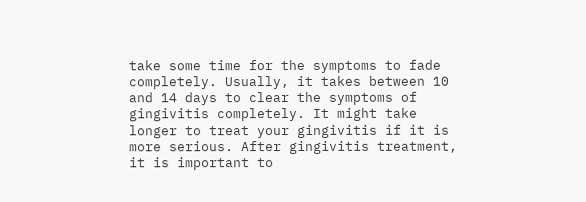take some time for the symptoms to fade completely. Usually, it takes between 10 and 14 days to clear the symptoms of gingivitis completely. It might take longer to treat your gingivitis if it is more serious. After gingivitis treatment, it is important to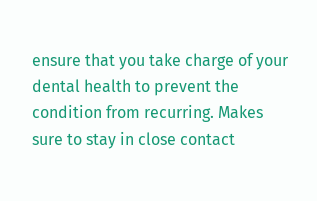ensure that you take charge of your dental health to prevent the condition from recurring. Makes sure to stay in close contact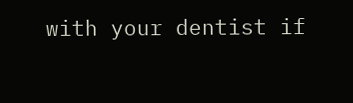with your dentist if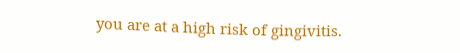you are at a high risk of gingivitis.